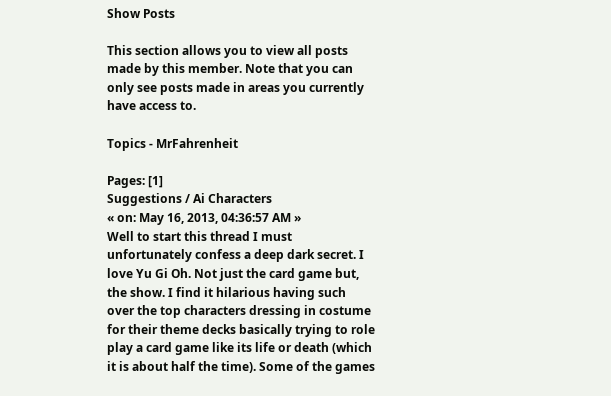Show Posts

This section allows you to view all posts made by this member. Note that you can only see posts made in areas you currently have access to.

Topics - MrFahrenheit

Pages: [1]
Suggestions / Ai Characters
« on: May 16, 2013, 04:36:57 AM »
Well to start this thread I must unfortunately confess a deep dark secret. I love Yu Gi Oh. Not just the card game but, the show. I find it hilarious having such over the top characters dressing in costume for their theme decks basically trying to role play a card game like its life or death (which it is about half the time). Some of the games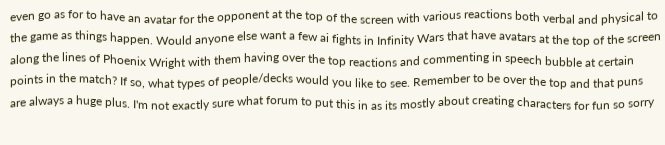even go as for to have an avatar for the opponent at the top of the screen with various reactions both verbal and physical to the game as things happen. Would anyone else want a few ai fights in Infinity Wars that have avatars at the top of the screen along the lines of Phoenix Wright with them having over the top reactions and commenting in speech bubble at certain points in the match? If so, what types of people/decks would you like to see. Remember to be over the top and that puns are always a huge plus. I'm not exactly sure what forum to put this in as its mostly about creating characters for fun so sorry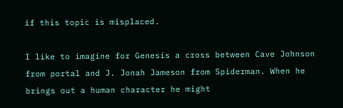if this topic is misplaced.

I like to imagine for Genesis a cross between Cave Johnson from portal and J. Jonah Jameson from Spiderman. When he brings out a human character he might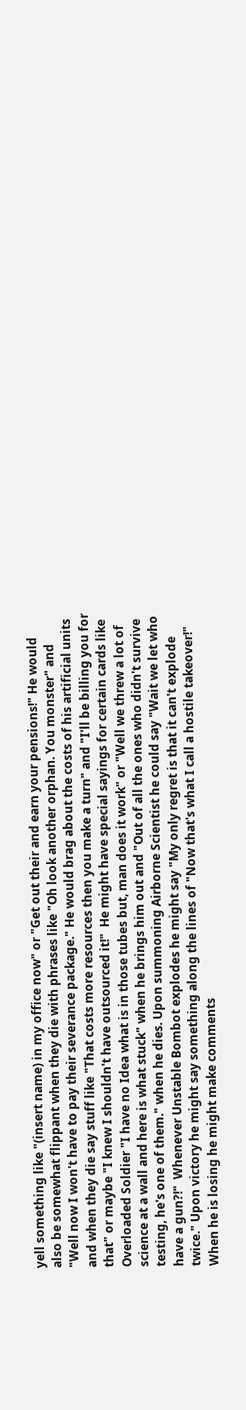yell something like "(insert name) in my office now" or "Get out their and earn your pensions!" He would also be somewhat flippant when they die with phrases like "Oh look another orphan. You monster" and  "Well now I won't have to pay their severance package." He would brag about the costs of his artificial units and when they die say stuff like "That costs more resources then you make a turn" and "I'll be billing you for that" or maybe "I knew I shouldn't have outsourced it!"  He might have special sayings for certain cards like Overloaded Soldier "I have no Idea what is in those tubes but, man does it work" or "Well we threw a lot of science at a wall and here is what stuck" when he brings him out and "Out of all the ones who didn't survive testing, he's one of them." when he dies. Upon summoning Airborne Scientist he could say "Wait we let who have a gun?!"  Whenever Unstable Bombot explodes he might say "My only regret is that it can't explode twice." Upon victory he might say something along the lines of "Now that's what I call a hostile takeover!" When he is losing he might make comments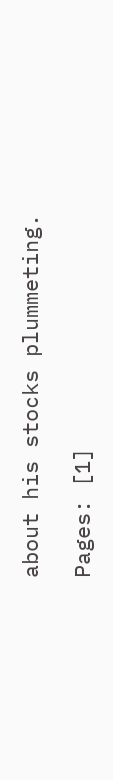about his stocks plummeting.

Pages: [1]